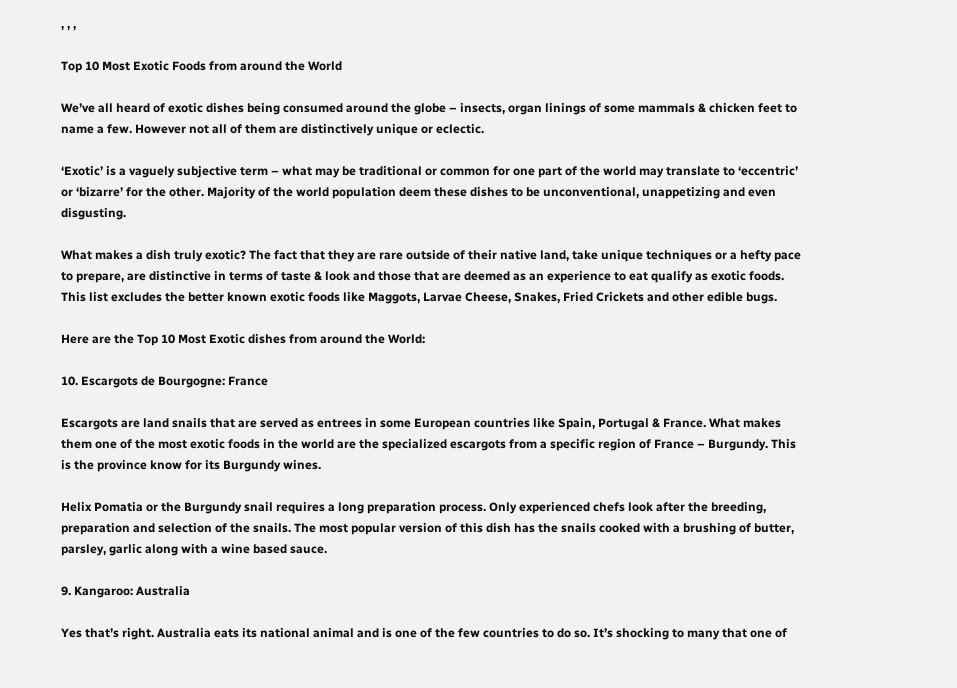, , ,

Top 10 Most Exotic Foods from around the World

We’ve all heard of exotic dishes being consumed around the globe – insects, organ linings of some mammals & chicken feet to name a few. However not all of them are distinctively unique or eclectic.

‘Exotic’ is a vaguely subjective term – what may be traditional or common for one part of the world may translate to ‘eccentric’ or ‘bizarre’ for the other. Majority of the world population deem these dishes to be unconventional, unappetizing and even disgusting.

What makes a dish truly exotic? The fact that they are rare outside of their native land, take unique techniques or a hefty pace to prepare, are distinctive in terms of taste & look and those that are deemed as an experience to eat qualify as exotic foods. This list excludes the better known exotic foods like Maggots, Larvae Cheese, Snakes, Fried Crickets and other edible bugs.

Here are the Top 10 Most Exotic dishes from around the World:

10. Escargots de Bourgogne: France

Escargots are land snails that are served as entrees in some European countries like Spain, Portugal & France. What makes them one of the most exotic foods in the world are the specialized escargots from a specific region of France – Burgundy. This is the province know for its Burgundy wines.

Helix Pomatia or the Burgundy snail requires a long preparation process. Only experienced chefs look after the breeding, preparation and selection of the snails. The most popular version of this dish has the snails cooked with a brushing of butter, parsley, garlic along with a wine based sauce.

9. Kangaroo: Australia

Yes that’s right. Australia eats its national animal and is one of the few countries to do so. It’s shocking to many that one of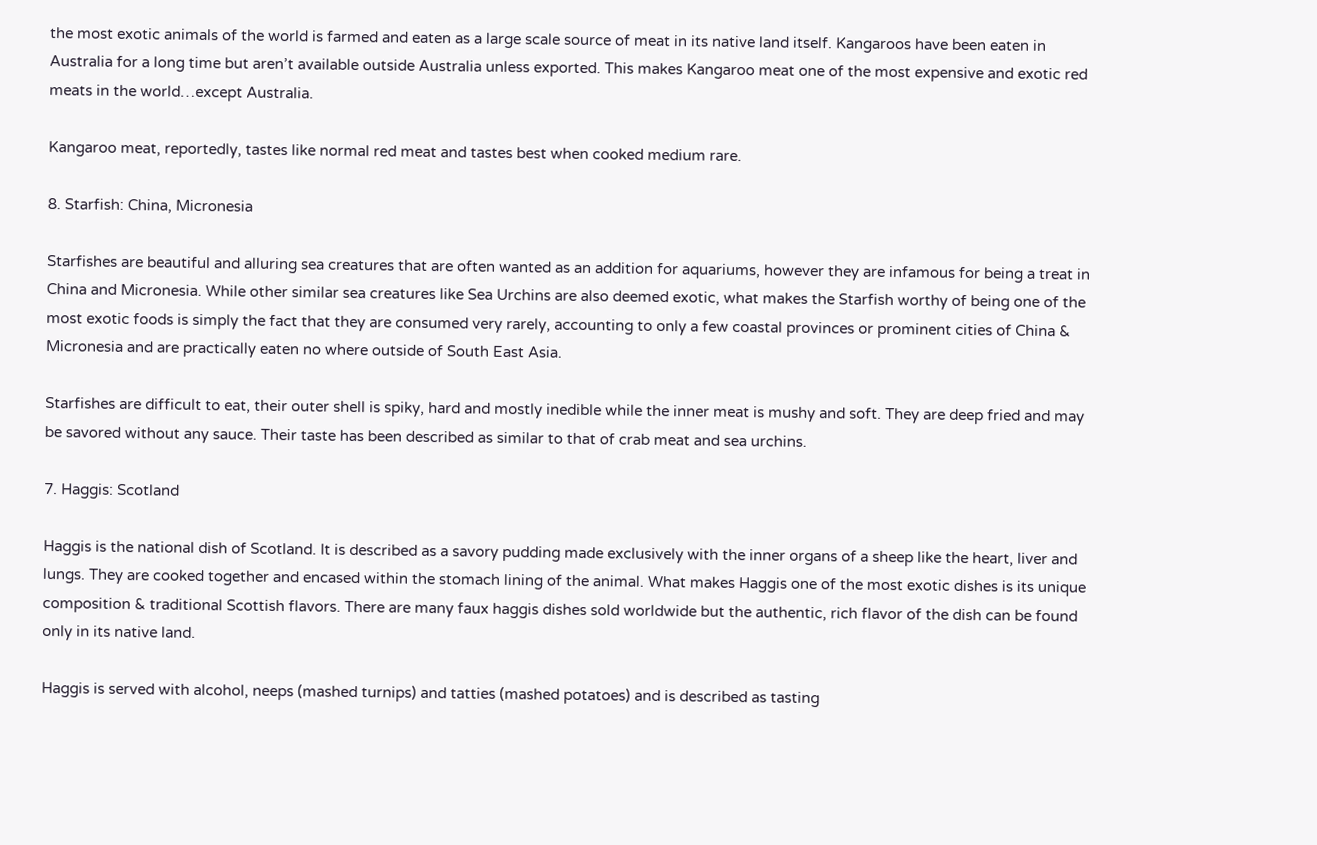the most exotic animals of the world is farmed and eaten as a large scale source of meat in its native land itself. Kangaroos have been eaten in Australia for a long time but aren’t available outside Australia unless exported. This makes Kangaroo meat one of the most expensive and exotic red meats in the world…except Australia.

Kangaroo meat, reportedly, tastes like normal red meat and tastes best when cooked medium rare.

8. Starfish: China, Micronesia

Starfishes are beautiful and alluring sea creatures that are often wanted as an addition for aquariums, however they are infamous for being a treat in China and Micronesia. While other similar sea creatures like Sea Urchins are also deemed exotic, what makes the Starfish worthy of being one of the most exotic foods is simply the fact that they are consumed very rarely, accounting to only a few coastal provinces or prominent cities of China & Micronesia and are practically eaten no where outside of South East Asia.

Starfishes are difficult to eat, their outer shell is spiky, hard and mostly inedible while the inner meat is mushy and soft. They are deep fried and may be savored without any sauce. Their taste has been described as similar to that of crab meat and sea urchins.

7. Haggis: Scotland

Haggis is the national dish of Scotland. It is described as a savory pudding made exclusively with the inner organs of a sheep like the heart, liver and lungs. They are cooked together and encased within the stomach lining of the animal. What makes Haggis one of the most exotic dishes is its unique composition & traditional Scottish flavors. There are many faux haggis dishes sold worldwide but the authentic, rich flavor of the dish can be found only in its native land.

Haggis is served with alcohol, neeps (mashed turnips) and tatties (mashed potatoes) and is described as tasting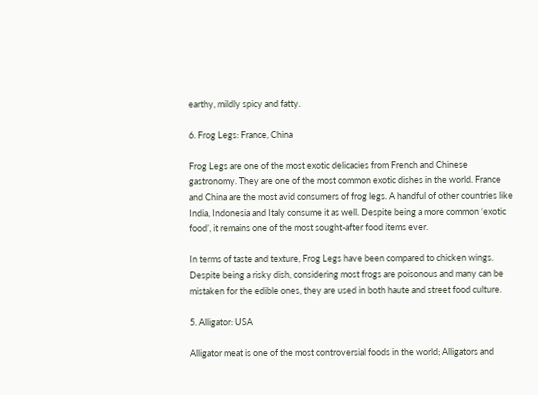earthy, mildly spicy and fatty.

6. Frog Legs: France, China

Frog Legs are one of the most exotic delicacies from French and Chinese gastronomy. They are one of the most common exotic dishes in the world. France and China are the most avid consumers of frog legs. A handful of other countries like India, Indonesia and Italy consume it as well. Despite being a more common ‘exotic food’, it remains one of the most sought-after food items ever.

In terms of taste and texture, Frog Legs have been compared to chicken wings. Despite being a risky dish, considering most frogs are poisonous and many can be mistaken for the edible ones, they are used in both haute and street food culture.

5. Alligator: USA

Alligator meat is one of the most controversial foods in the world; Alligators and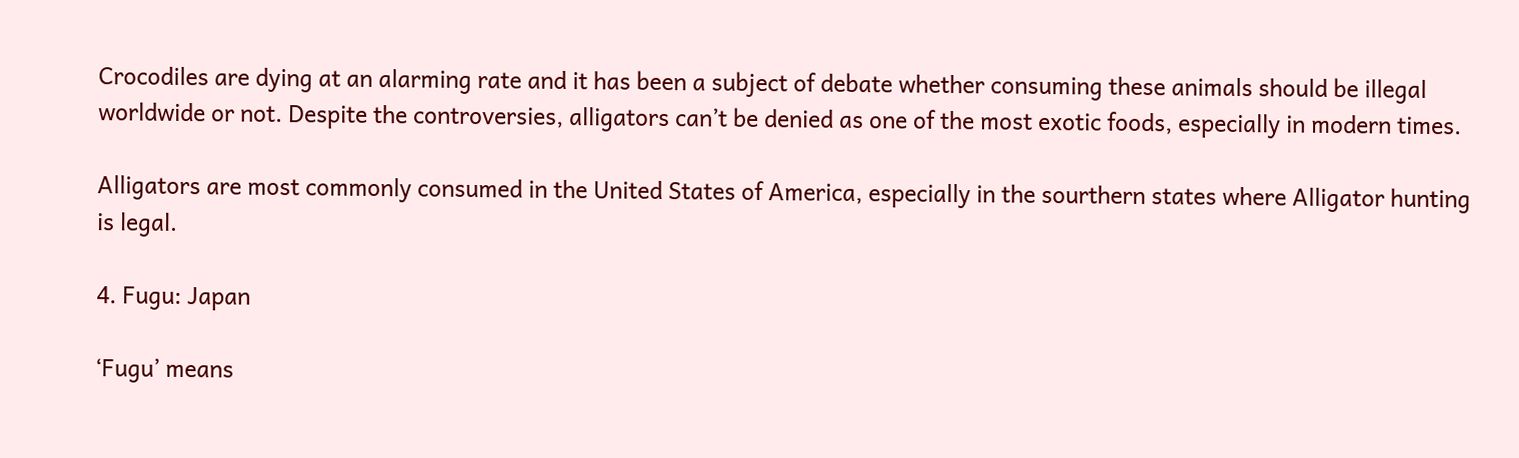Crocodiles are dying at an alarming rate and it has been a subject of debate whether consuming these animals should be illegal worldwide or not. Despite the controversies, alligators can’t be denied as one of the most exotic foods, especially in modern times.

Alligators are most commonly consumed in the United States of America, especially in the sourthern states where Alligator hunting is legal.

4. Fugu: Japan

‘Fugu’ means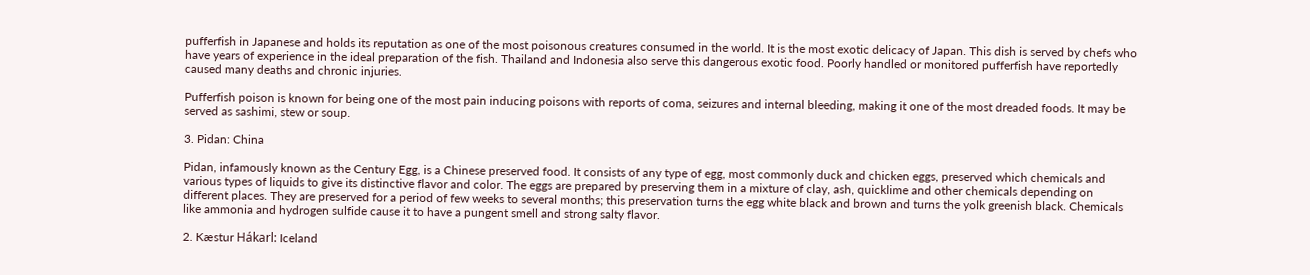pufferfish in Japanese and holds its reputation as one of the most poisonous creatures consumed in the world. It is the most exotic delicacy of Japan. This dish is served by chefs who have years of experience in the ideal preparation of the fish. Thailand and Indonesia also serve this dangerous exotic food. Poorly handled or monitored pufferfish have reportedly caused many deaths and chronic injuries.

Pufferfish poison is known for being one of the most pain inducing poisons with reports of coma, seizures and internal bleeding, making it one of the most dreaded foods. It may be served as sashimi, stew or soup.

3. Pidan: China

Pidan, infamously known as the Century Egg, is a Chinese preserved food. It consists of any type of egg, most commonly duck and chicken eggs, preserved which chemicals and various types of liquids to give its distinctive flavor and color. The eggs are prepared by preserving them in a mixture of clay, ash, quicklime and other chemicals depending on different places. They are preserved for a period of few weeks to several months; this preservation turns the egg white black and brown and turns the yolk greenish black. Chemicals like ammonia and hydrogen sulfide cause it to have a pungent smell and strong salty flavor.

2. Kæstur Hákarl: Iceland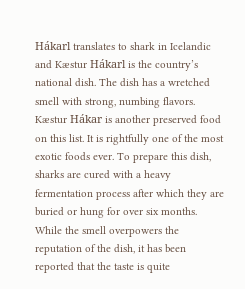Hákarl translates to shark in Icelandic and Kæstur Hákarl is the country’s national dish. The dish has a wretched smell with strong, numbing flavors. Kæstur Hákar is another preserved food on this list. It is rightfully one of the most exotic foods ever. To prepare this dish, sharks are cured with a heavy fermentation process after which they are buried or hung for over six months. While the smell overpowers the reputation of the dish, it has been reported that the taste is quite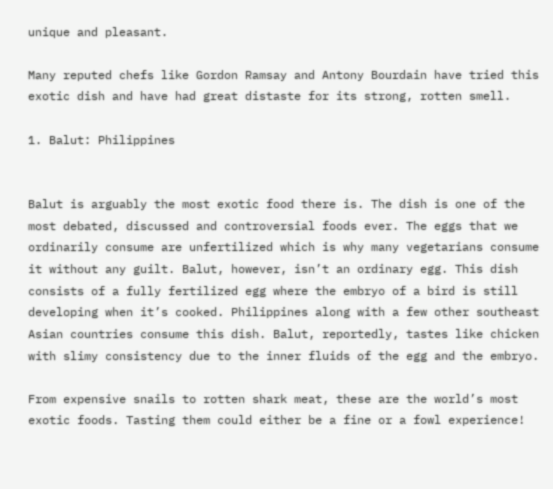unique and pleasant.

Many reputed chefs like Gordon Ramsay and Antony Bourdain have tried this exotic dish and have had great distaste for its strong, rotten smell.

1. Balut: Philippines


Balut is arguably the most exotic food there is. The dish is one of the most debated, discussed and controversial foods ever. The eggs that we ordinarily consume are unfertilized which is why many vegetarians consume it without any guilt. Balut, however, isn’t an ordinary egg. This dish consists of a fully fertilized egg where the embryo of a bird is still developing when it’s cooked. Philippines along with a few other southeast Asian countries consume this dish. Balut, reportedly, tastes like chicken with slimy consistency due to the inner fluids of the egg and the embryo.

From expensive snails to rotten shark meat, these are the world’s most exotic foods. Tasting them could either be a fine or a fowl experience!